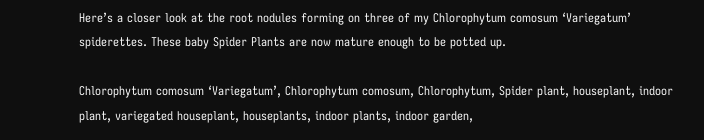Here’s a closer look at the root nodules forming on three of my Chlorophytum comosum ‘Variegatum’ spiderettes. These baby Spider Plants are now mature enough to be potted up.

Chlorophytum comosum ‘Variegatum’, Chlorophytum comosum, Chlorophytum, Spider plant, houseplant, indoor plant, variegated houseplant, houseplants, indoor plants, indoor garden,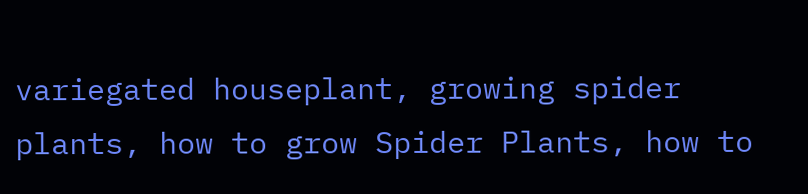variegated houseplant, growing spider plants, how to grow Spider Plants, how to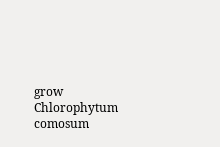grow Chlorophytum comosum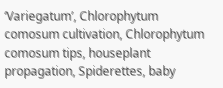‘Variegatum’, Chlorophytum comosum cultivation, Chlorophytum comosum tips, houseplant propagation, Spiderettes, baby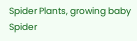Spider Plants, growing baby Spider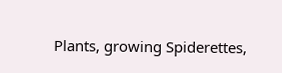Plants, growing Spiderettes,